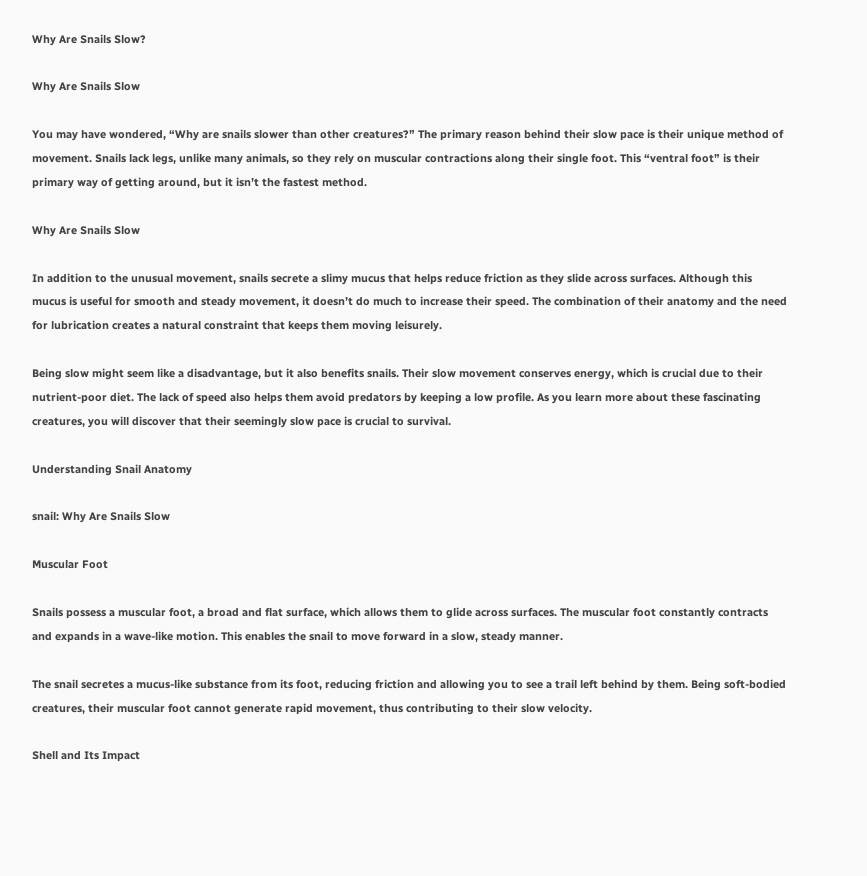Why Are Snails Slow?

Why Are Snails Slow

You may have wondered, “Why are snails slower than other creatures?” The primary reason behind their slow pace is their unique method of movement. Snails lack legs, unlike many animals, so they rely on muscular contractions along their single foot. This “ventral foot” is their primary way of getting around, but it isn’t the fastest method.

Why Are Snails Slow

In addition to the unusual movement, snails secrete a slimy mucus that helps reduce friction as they slide across surfaces. Although this mucus is useful for smooth and steady movement, it doesn’t do much to increase their speed. The combination of their anatomy and the need for lubrication creates a natural constraint that keeps them moving leisurely.

Being slow might seem like a disadvantage, but it also benefits snails. Their slow movement conserves energy, which is crucial due to their nutrient-poor diet. The lack of speed also helps them avoid predators by keeping a low profile. As you learn more about these fascinating creatures, you will discover that their seemingly slow pace is crucial to survival.

Understanding Snail Anatomy

snail: Why Are Snails Slow

Muscular Foot

Snails possess a muscular foot, a broad and flat surface, which allows them to glide across surfaces. The muscular foot constantly contracts and expands in a wave-like motion. This enables the snail to move forward in a slow, steady manner.

The snail secretes a mucus-like substance from its foot, reducing friction and allowing you to see a trail left behind by them. Being soft-bodied creatures, their muscular foot cannot generate rapid movement, thus contributing to their slow velocity.

Shell and Its Impact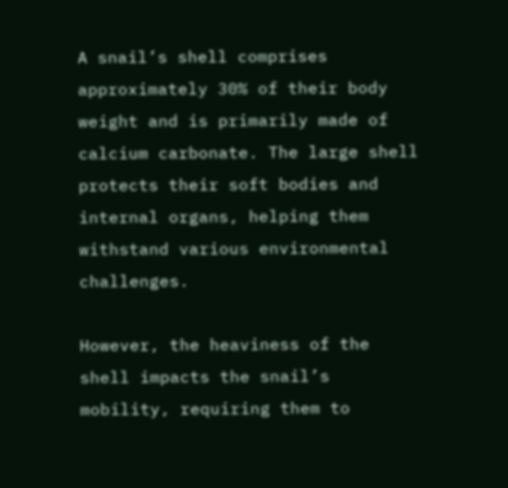A snail’s shell comprises approximately 30% of their body weight and is primarily made of calcium carbonate. The large shell protects their soft bodies and internal organs, helping them withstand various environmental challenges.

However, the heaviness of the shell impacts the snail’s mobility, requiring them to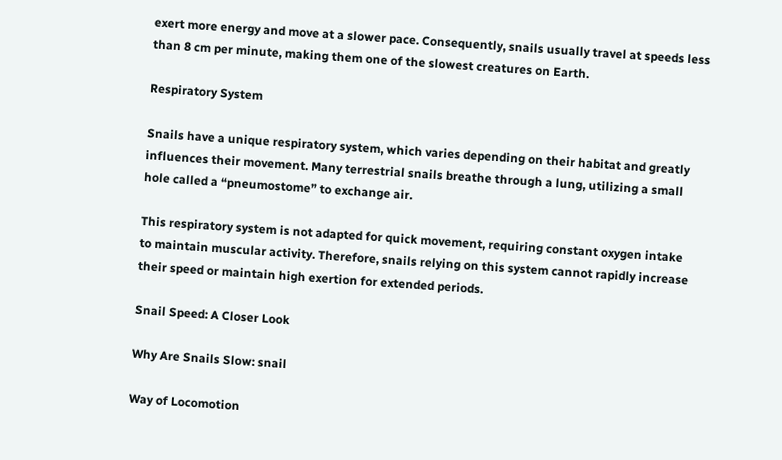exert more energy and move at a slower pace. Consequently, snails usually travel at speeds less than 8 cm per minute, making them one of the slowest creatures on Earth.

Respiratory System

Snails have a unique respiratory system, which varies depending on their habitat and greatly influences their movement. Many terrestrial snails breathe through a lung, utilizing a small hole called a “pneumostome” to exchange air.

This respiratory system is not adapted for quick movement, requiring constant oxygen intake to maintain muscular activity. Therefore, snails relying on this system cannot rapidly increase their speed or maintain high exertion for extended periods.

Snail Speed: A Closer Look

Why Are Snails Slow: snail

Way of Locomotion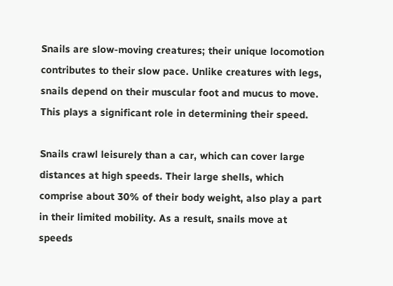Snails are slow-moving creatures; their unique locomotion contributes to their slow pace. Unlike creatures with legs, snails depend on their muscular foot and mucus to move. This plays a significant role in determining their speed.

Snails crawl leisurely than a car, which can cover large distances at high speeds. Their large shells, which comprise about 30% of their body weight, also play a part in their limited mobility. As a result, snails move at speeds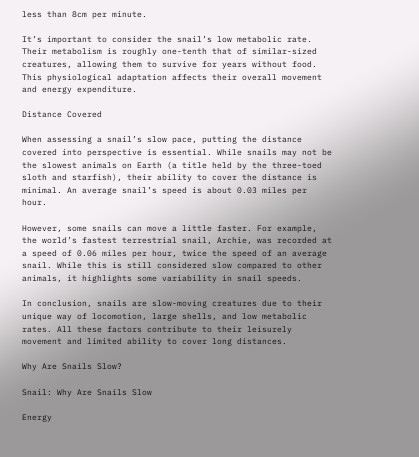less than 8cm per minute.

It’s important to consider the snail’s low metabolic rate. Their metabolism is roughly one-tenth that of similar-sized creatures, allowing them to survive for years without food. This physiological adaptation affects their overall movement and energy expenditure.

Distance Covered

When assessing a snail’s slow pace, putting the distance covered into perspective is essential. While snails may not be the slowest animals on Earth (a title held by the three-toed sloth and starfish), their ability to cover the distance is minimal. An average snail’s speed is about 0.03 miles per hour.

However, some snails can move a little faster. For example, the world’s fastest terrestrial snail, Archie, was recorded at a speed of 0.06 miles per hour, twice the speed of an average snail. While this is still considered slow compared to other animals, it highlights some variability in snail speeds.

In conclusion, snails are slow-moving creatures due to their unique way of locomotion, large shells, and low metabolic rates. All these factors contribute to their leisurely movement and limited ability to cover long distances.

Why Are Snails Slow?

Snail: Why Are Snails Slow

Energy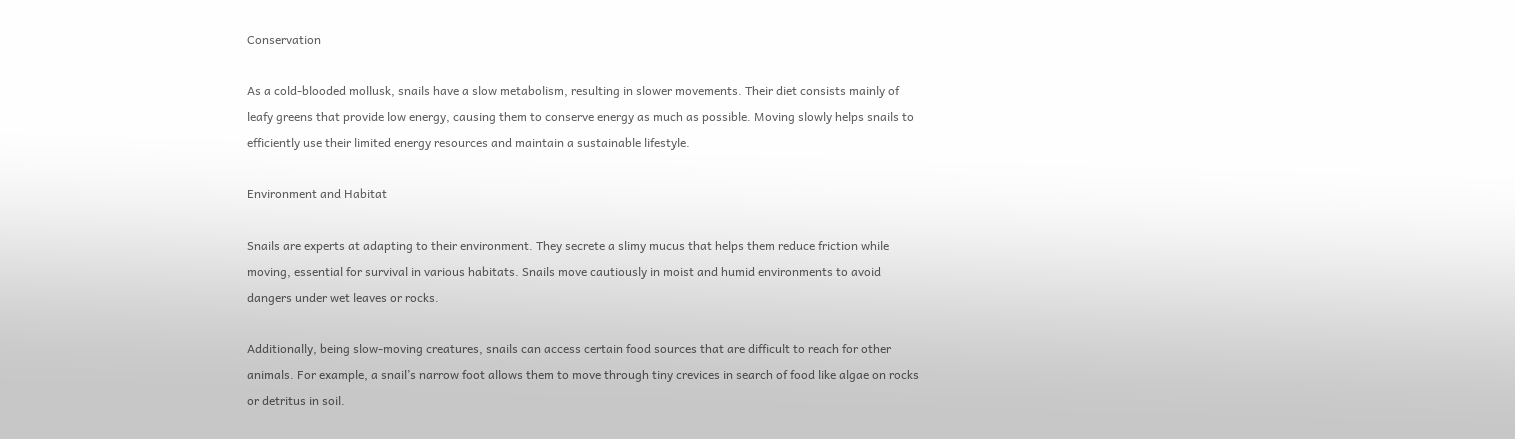Conservation

As a cold-blooded mollusk, snails have a slow metabolism, resulting in slower movements. Their diet consists mainly of leafy greens that provide low energy, causing them to conserve energy as much as possible. Moving slowly helps snails to efficiently use their limited energy resources and maintain a sustainable lifestyle.

Environment and Habitat

Snails are experts at adapting to their environment. They secrete a slimy mucus that helps them reduce friction while moving, essential for survival in various habitats. Snails move cautiously in moist and humid environments to avoid dangers under wet leaves or rocks.

Additionally, being slow-moving creatures, snails can access certain food sources that are difficult to reach for other animals. For example, a snail’s narrow foot allows them to move through tiny crevices in search of food like algae on rocks or detritus in soil.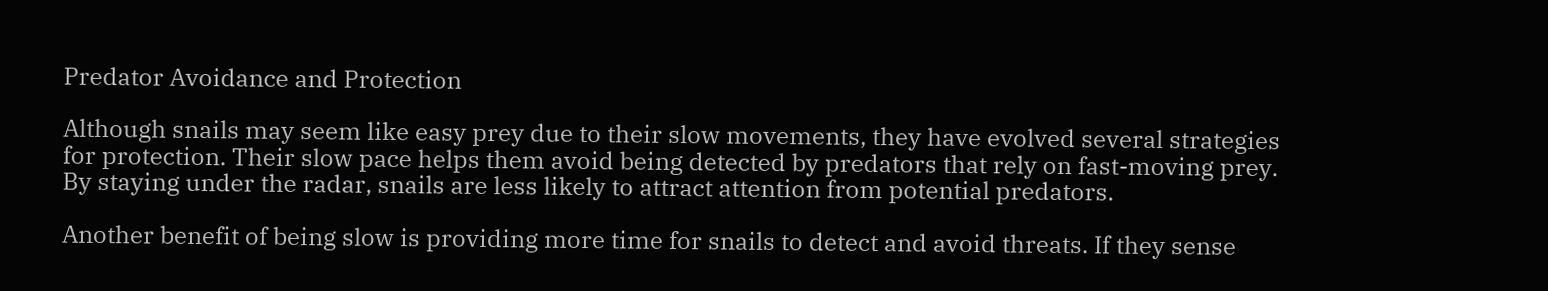Predator Avoidance and Protection

Although snails may seem like easy prey due to their slow movements, they have evolved several strategies for protection. Their slow pace helps them avoid being detected by predators that rely on fast-moving prey. By staying under the radar, snails are less likely to attract attention from potential predators.

Another benefit of being slow is providing more time for snails to detect and avoid threats. If they sense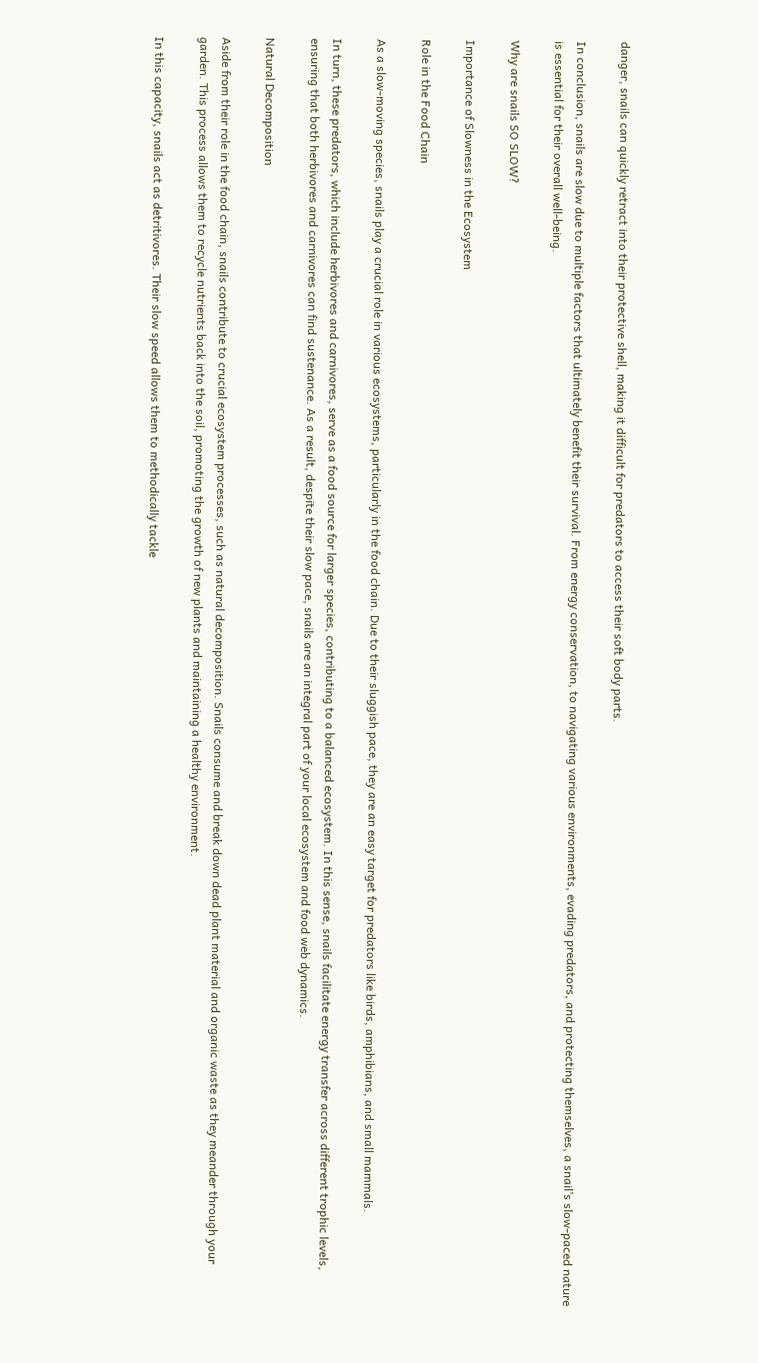danger, snails can quickly retract into their protective shell, making it difficult for predators to access their soft body parts.

In conclusion, snails are slow due to multiple factors that ultimately benefit their survival. From energy conservation, to navigating various environments, evading predators, and protecting themselves, a snail’s slow-paced nature is essential for their overall well-being.

Why are snails SO SLOW?

Importance of Slowness in the Ecosystem

Role in the Food Chain

As a slow-moving species, snails play a crucial role in various ecosystems, particularly in the food chain. Due to their sluggish pace, they are an easy target for predators like birds, amphibians, and small mammals.

In turn, these predators, which include herbivores and carnivores, serve as a food source for larger species, contributing to a balanced ecosystem. In this sense, snails facilitate energy transfer across different trophic levels, ensuring that both herbivores and carnivores can find sustenance. As a result, despite their slow pace, snails are an integral part of your local ecosystem and food web dynamics.

Natural Decomposition

Aside from their role in the food chain, snails contribute to crucial ecosystem processes, such as natural decomposition. Snails consume and break down dead plant material and organic waste as they meander through your garden. This process allows them to recycle nutrients back into the soil, promoting the growth of new plants and maintaining a healthy environment.

In this capacity, snails act as detritivores. Their slow speed allows them to methodically tackle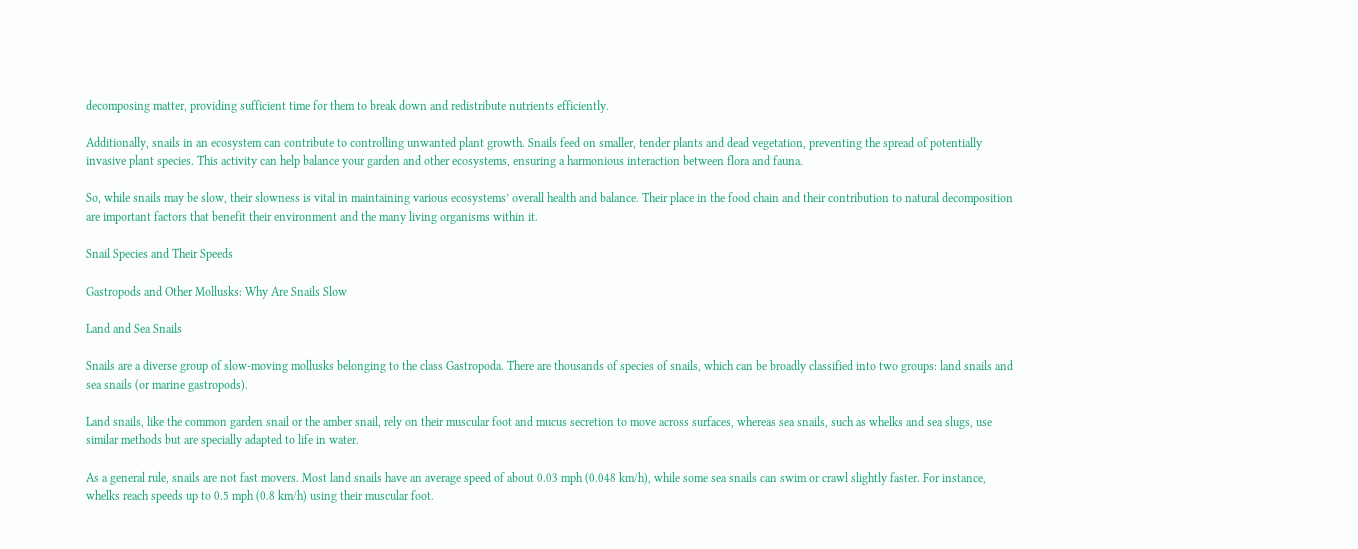decomposing matter, providing sufficient time for them to break down and redistribute nutrients efficiently.

Additionally, snails in an ecosystem can contribute to controlling unwanted plant growth. Snails feed on smaller, tender plants and dead vegetation, preventing the spread of potentially invasive plant species. This activity can help balance your garden and other ecosystems, ensuring a harmonious interaction between flora and fauna.

So, while snails may be slow, their slowness is vital in maintaining various ecosystems’ overall health and balance. Their place in the food chain and their contribution to natural decomposition are important factors that benefit their environment and the many living organisms within it.

Snail Species and Their Speeds

Gastropods and Other Mollusks: Why Are Snails Slow

Land and Sea Snails

Snails are a diverse group of slow-moving mollusks belonging to the class Gastropoda. There are thousands of species of snails, which can be broadly classified into two groups: land snails and sea snails (or marine gastropods).

Land snails, like the common garden snail or the amber snail, rely on their muscular foot and mucus secretion to move across surfaces, whereas sea snails, such as whelks and sea slugs, use similar methods but are specially adapted to life in water.

As a general rule, snails are not fast movers. Most land snails have an average speed of about 0.03 mph (0.048 km/h), while some sea snails can swim or crawl slightly faster. For instance, whelks reach speeds up to 0.5 mph (0.8 km/h) using their muscular foot.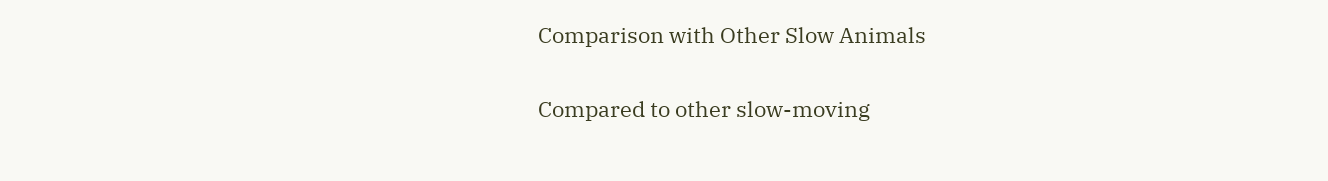Comparison with Other Slow Animals

Compared to other slow-moving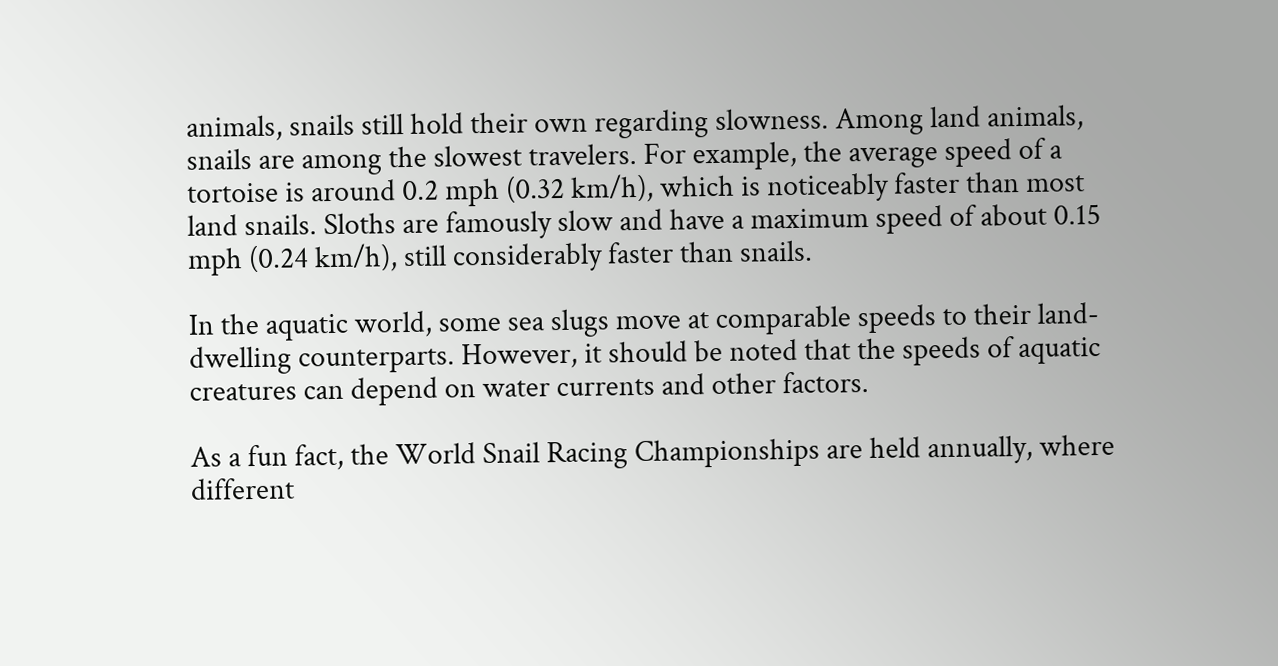animals, snails still hold their own regarding slowness. Among land animals, snails are among the slowest travelers. For example, the average speed of a tortoise is around 0.2 mph (0.32 km/h), which is noticeably faster than most land snails. Sloths are famously slow and have a maximum speed of about 0.15 mph (0.24 km/h), still considerably faster than snails.

In the aquatic world, some sea slugs move at comparable speeds to their land-dwelling counterparts. However, it should be noted that the speeds of aquatic creatures can depend on water currents and other factors.

As a fun fact, the World Snail Racing Championships are held annually, where different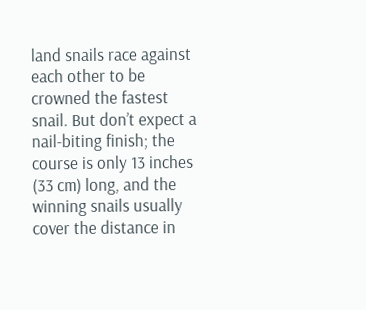land snails race against each other to be crowned the fastest snail. But don’t expect a nail-biting finish; the course is only 13 inches (33 cm) long, and the winning snails usually cover the distance in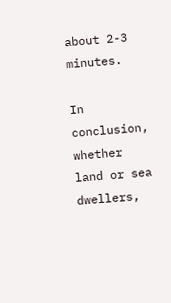about 2-3 minutes.

In conclusion, whether land or sea dwellers,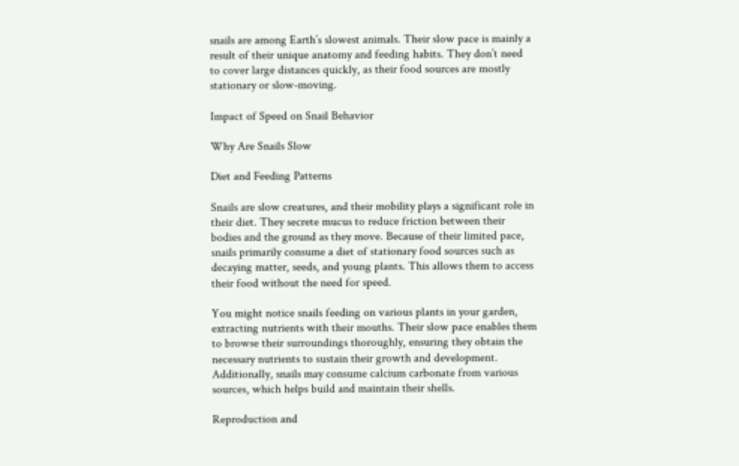snails are among Earth’s slowest animals. Their slow pace is mainly a result of their unique anatomy and feeding habits. They don’t need to cover large distances quickly, as their food sources are mostly stationary or slow-moving.

Impact of Speed on Snail Behavior

Why Are Snails Slow

Diet and Feeding Patterns

Snails are slow creatures, and their mobility plays a significant role in their diet. They secrete mucus to reduce friction between their bodies and the ground as they move. Because of their limited pace, snails primarily consume a diet of stationary food sources such as decaying matter, seeds, and young plants. This allows them to access their food without the need for speed.

You might notice snails feeding on various plants in your garden, extracting nutrients with their mouths. Their slow pace enables them to browse their surroundings thoroughly, ensuring they obtain the necessary nutrients to sustain their growth and development. Additionally, snails may consume calcium carbonate from various sources, which helps build and maintain their shells.

Reproduction and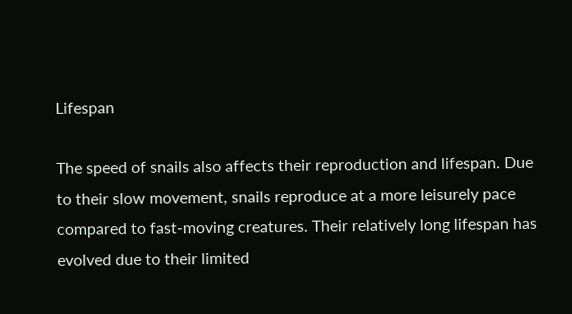Lifespan

The speed of snails also affects their reproduction and lifespan. Due to their slow movement, snails reproduce at a more leisurely pace compared to fast-moving creatures. Their relatively long lifespan has evolved due to their limited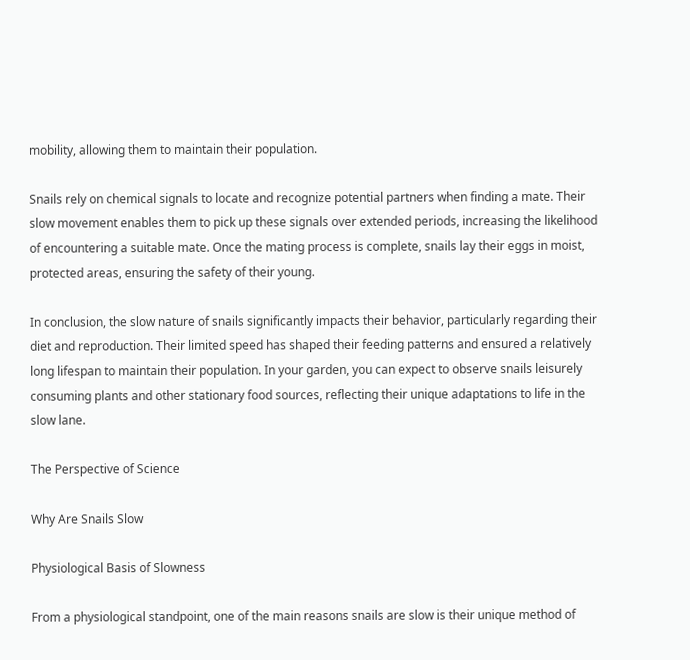mobility, allowing them to maintain their population.

Snails rely on chemical signals to locate and recognize potential partners when finding a mate. Their slow movement enables them to pick up these signals over extended periods, increasing the likelihood of encountering a suitable mate. Once the mating process is complete, snails lay their eggs in moist, protected areas, ensuring the safety of their young.

In conclusion, the slow nature of snails significantly impacts their behavior, particularly regarding their diet and reproduction. Their limited speed has shaped their feeding patterns and ensured a relatively long lifespan to maintain their population. In your garden, you can expect to observe snails leisurely consuming plants and other stationary food sources, reflecting their unique adaptations to life in the slow lane.

The Perspective of Science

Why Are Snails Slow

Physiological Basis of Slowness

From a physiological standpoint, one of the main reasons snails are slow is their unique method of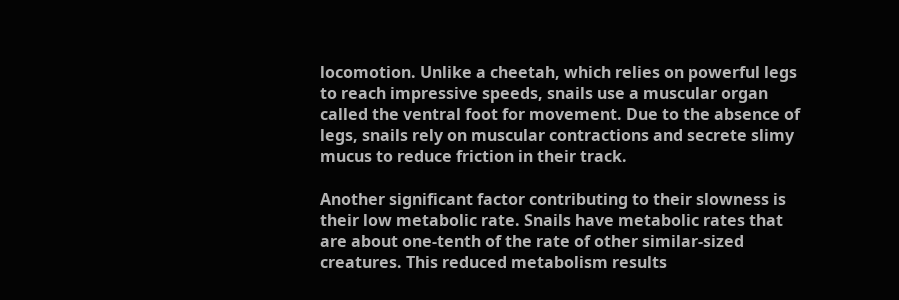locomotion. Unlike a cheetah, which relies on powerful legs to reach impressive speeds, snails use a muscular organ called the ventral foot for movement. Due to the absence of legs, snails rely on muscular contractions and secrete slimy mucus to reduce friction in their track.

Another significant factor contributing to their slowness is their low metabolic rate. Snails have metabolic rates that are about one-tenth of the rate of other similar-sized creatures. This reduced metabolism results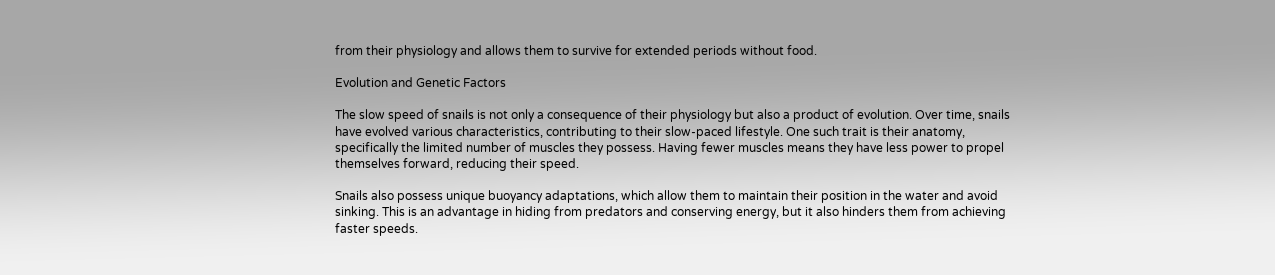from their physiology and allows them to survive for extended periods without food.

Evolution and Genetic Factors

The slow speed of snails is not only a consequence of their physiology but also a product of evolution. Over time, snails have evolved various characteristics, contributing to their slow-paced lifestyle. One such trait is their anatomy, specifically the limited number of muscles they possess. Having fewer muscles means they have less power to propel themselves forward, reducing their speed.

Snails also possess unique buoyancy adaptations, which allow them to maintain their position in the water and avoid sinking. This is an advantage in hiding from predators and conserving energy, but it also hinders them from achieving faster speeds.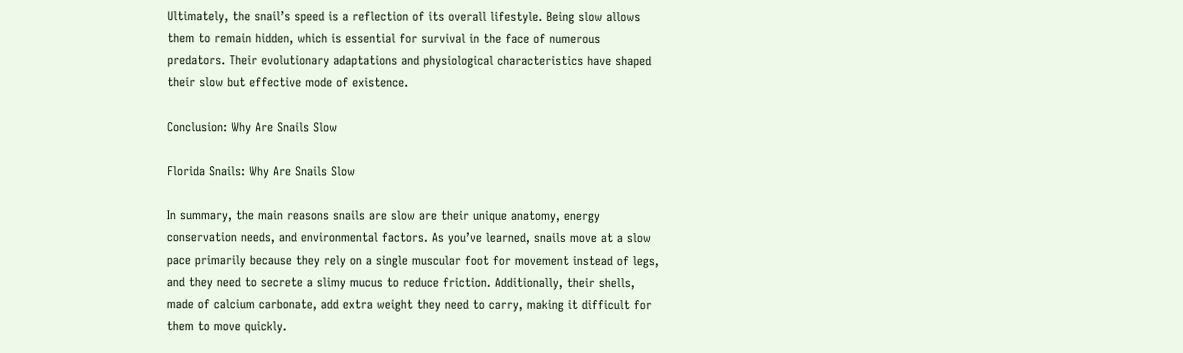Ultimately, the snail’s speed is a reflection of its overall lifestyle. Being slow allows them to remain hidden, which is essential for survival in the face of numerous predators. Their evolutionary adaptations and physiological characteristics have shaped their slow but effective mode of existence.

Conclusion: Why Are Snails Slow

Florida Snails: Why Are Snails Slow

In summary, the main reasons snails are slow are their unique anatomy, energy conservation needs, and environmental factors. As you’ve learned, snails move at a slow pace primarily because they rely on a single muscular foot for movement instead of legs, and they need to secrete a slimy mucus to reduce friction. Additionally, their shells, made of calcium carbonate, add extra weight they need to carry, making it difficult for them to move quickly.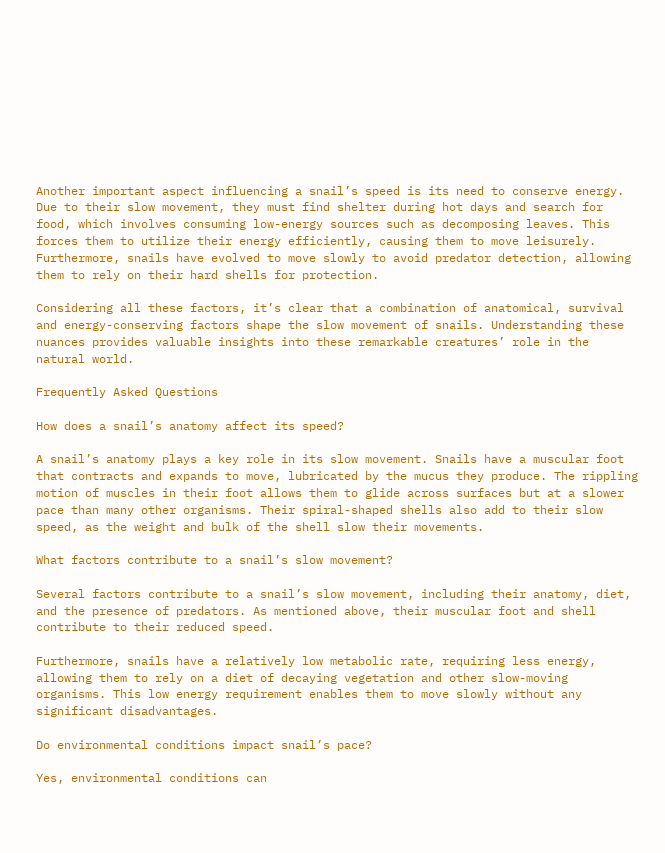Another important aspect influencing a snail’s speed is its need to conserve energy. Due to their slow movement, they must find shelter during hot days and search for food, which involves consuming low-energy sources such as decomposing leaves. This forces them to utilize their energy efficiently, causing them to move leisurely. Furthermore, snails have evolved to move slowly to avoid predator detection, allowing them to rely on their hard shells for protection.

Considering all these factors, it’s clear that a combination of anatomical, survival and energy-conserving factors shape the slow movement of snails. Understanding these nuances provides valuable insights into these remarkable creatures’ role in the natural world.

Frequently Asked Questions

How does a snail’s anatomy affect its speed?

A snail’s anatomy plays a key role in its slow movement. Snails have a muscular foot that contracts and expands to move, lubricated by the mucus they produce. The rippling motion of muscles in their foot allows them to glide across surfaces but at a slower pace than many other organisms. Their spiral-shaped shells also add to their slow speed, as the weight and bulk of the shell slow their movements.

What factors contribute to a snail’s slow movement?

Several factors contribute to a snail’s slow movement, including their anatomy, diet, and the presence of predators. As mentioned above, their muscular foot and shell contribute to their reduced speed.

Furthermore, snails have a relatively low metabolic rate, requiring less energy, allowing them to rely on a diet of decaying vegetation and other slow-moving organisms. This low energy requirement enables them to move slowly without any significant disadvantages.

Do environmental conditions impact snail’s pace?

Yes, environmental conditions can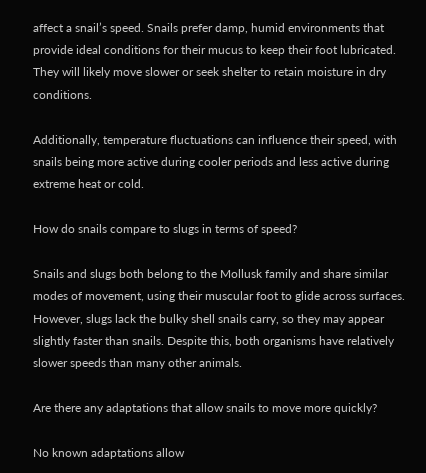affect a snail’s speed. Snails prefer damp, humid environments that provide ideal conditions for their mucus to keep their foot lubricated. They will likely move slower or seek shelter to retain moisture in dry conditions.

Additionally, temperature fluctuations can influence their speed, with snails being more active during cooler periods and less active during extreme heat or cold.

How do snails compare to slugs in terms of speed?

Snails and slugs both belong to the Mollusk family and share similar modes of movement, using their muscular foot to glide across surfaces. However, slugs lack the bulky shell snails carry, so they may appear slightly faster than snails. Despite this, both organisms have relatively slower speeds than many other animals.

Are there any adaptations that allow snails to move more quickly?

No known adaptations allow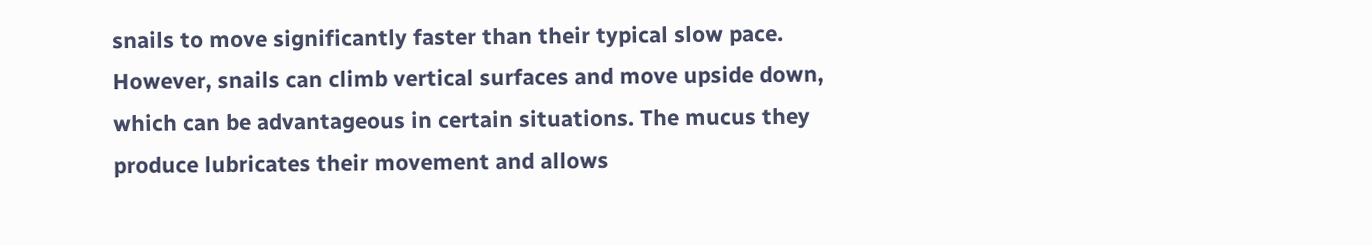snails to move significantly faster than their typical slow pace. However, snails can climb vertical surfaces and move upside down, which can be advantageous in certain situations. The mucus they produce lubricates their movement and allows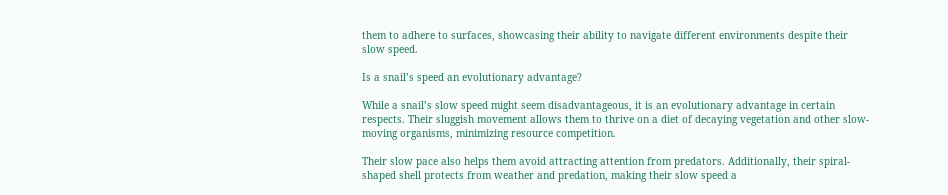them to adhere to surfaces, showcasing their ability to navigate different environments despite their slow speed.

Is a snail’s speed an evolutionary advantage?

While a snail’s slow speed might seem disadvantageous, it is an evolutionary advantage in certain respects. Their sluggish movement allows them to thrive on a diet of decaying vegetation and other slow-moving organisms, minimizing resource competition.

Their slow pace also helps them avoid attracting attention from predators. Additionally, their spiral-shaped shell protects from weather and predation, making their slow speed a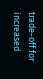trade-off for increased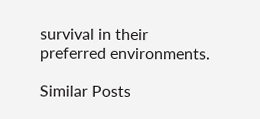survival in their preferred environments.

Similar Posts